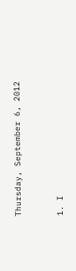Thursday, September 6, 2012


1. I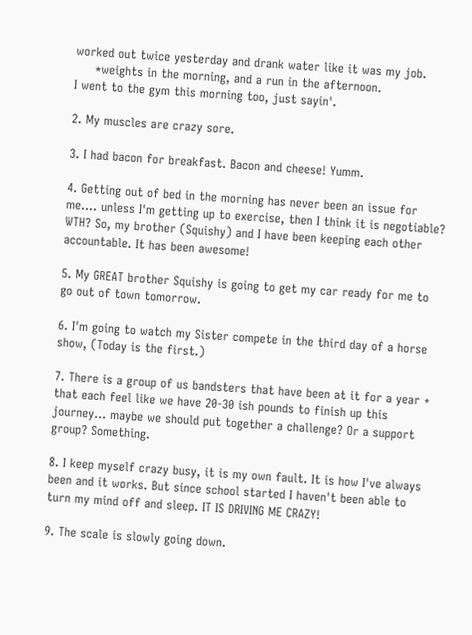worked out twice yesterday and drank water like it was my job.
     *weights in the morning, and a run in the afternoon.
I went to the gym this morning too, just sayin'.

2. My muscles are crazy sore.

3. I had bacon for breakfast. Bacon and cheese! Yumm.

4. Getting out of bed in the morning has never been an issue for me.... unless I'm getting up to exercise, then I think it is negotiable? WTH? So, my brother (Squishy) and I have been keeping each other accountable. It has been awesome!

5. My GREAT brother Squishy is going to get my car ready for me to go out of town tomorrow.

6. I'm going to watch my Sister compete in the third day of a horse show, (Today is the first.)

7. There is a group of us bandsters that have been at it for a year + that each feel like we have 20-30 ish pounds to finish up this journey... maybe we should put together a challenge? Or a support group? Something.

8. I keep myself crazy busy, it is my own fault. It is how I've always been and it works. But since school started I haven't been able to turn my mind off and sleep. IT IS DRIVING ME CRAZY!

9. The scale is slowly going down.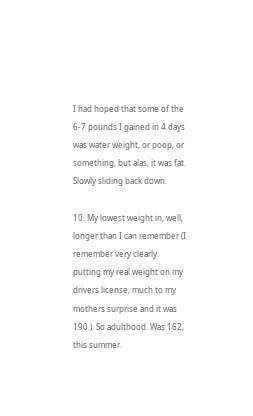I had hoped that some of the 6-7 pounds I gained in 4 days was water weight, or poop, or something, but alas, it was fat. Slowly sliding back down.

10. My lowest weight in, well, longer than I can remember (I remember very clearly putting my real weight on my drivers license, much to my mothers surprise and it was 190.)  So adulthood. Was 162, this summer.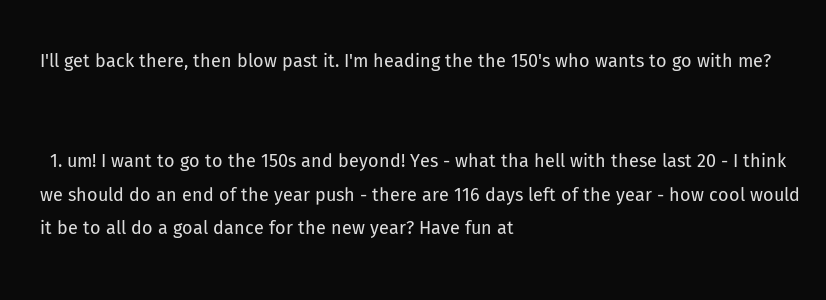I'll get back there, then blow past it. I'm heading the the 150's who wants to go with me?


  1. um! I want to go to the 150s and beyond! Yes - what tha hell with these last 20 - I think we should do an end of the year push - there are 116 days left of the year - how cool would it be to all do a goal dance for the new year? Have fun at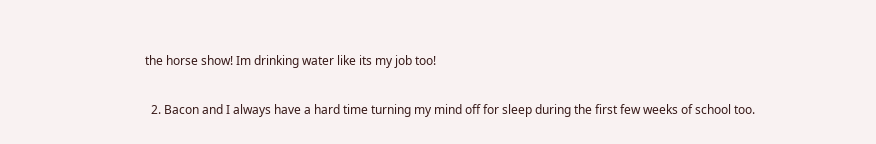the horse show! Im drinking water like its my job too!

  2. Bacon and I always have a hard time turning my mind off for sleep during the first few weeks of school too.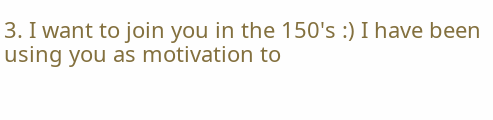3. I want to join you in the 150's :) I have been using you as motivation to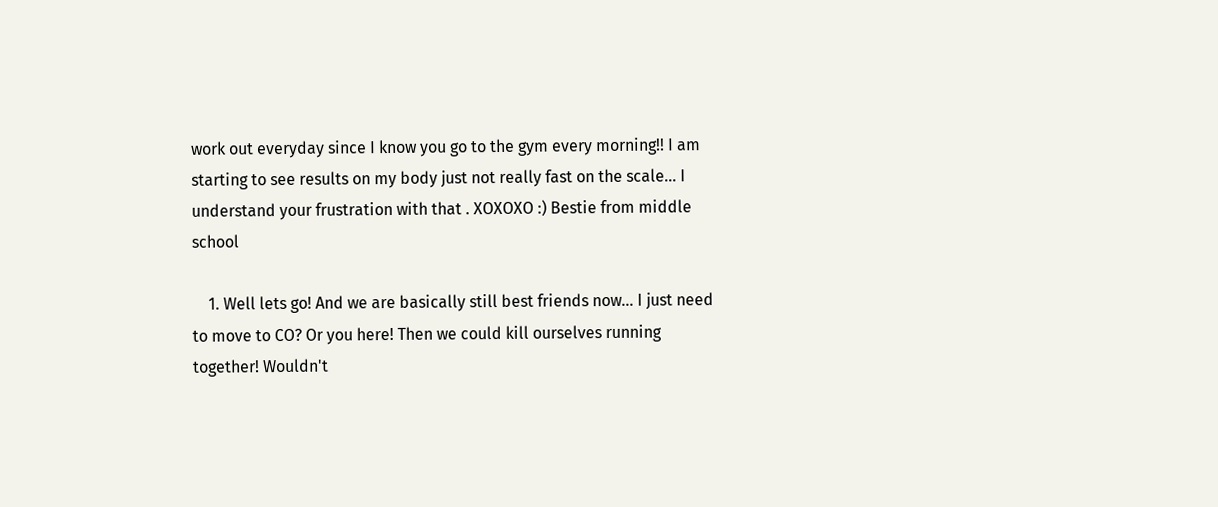work out everyday since I know you go to the gym every morning!! I am starting to see results on my body just not really fast on the scale... I understand your frustration with that . XOXOXO :) Bestie from middle school

    1. Well lets go! And we are basically still best friends now... I just need to move to CO? Or you here! Then we could kill ourselves running together! Wouldn't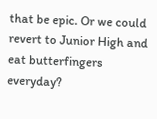that be epic. Or we could revert to Junior High and eat butterfingers everyday?